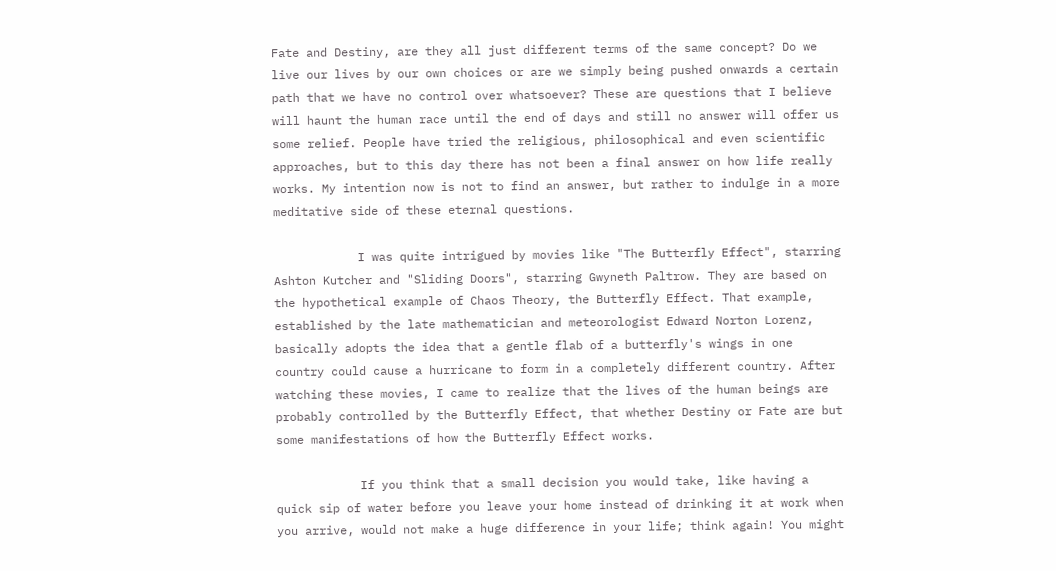Fate and Destiny, are they all just different terms of the same concept? Do we live our lives by our own choices or are we simply being pushed onwards a certain path that we have no control over whatsoever? These are questions that I believe will haunt the human race until the end of days and still no answer will offer us some relief. People have tried the religious, philosophical and even scientific approaches, but to this day there has not been a final answer on how life really works. My intention now is not to find an answer, but rather to indulge in a more meditative side of these eternal questions.

            I was quite intrigued by movies like "The Butterfly Effect", starring Ashton Kutcher and "Sliding Doors", starring Gwyneth Paltrow. They are based on the hypothetical example of Chaos Theory, the Butterfly Effect. That example, established by the late mathematician and meteorologist Edward Norton Lorenz, basically adopts the idea that a gentle flab of a butterfly's wings in one country could cause a hurricane to form in a completely different country. After watching these movies, I came to realize that the lives of the human beings are probably controlled by the Butterfly Effect, that whether Destiny or Fate are but some manifestations of how the Butterfly Effect works.

            If you think that a small decision you would take, like having a quick sip of water before you leave your home instead of drinking it at work when you arrive, would not make a huge difference in your life; think again! You might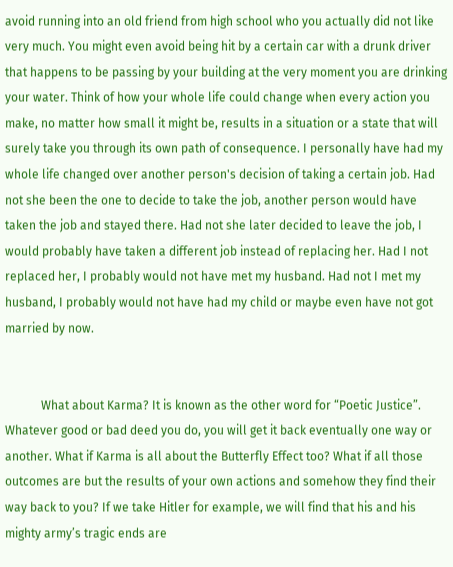avoid running into an old friend from high school who you actually did not like very much. You might even avoid being hit by a certain car with a drunk driver that happens to be passing by your building at the very moment you are drinking your water. Think of how your whole life could change when every action you make, no matter how small it might be, results in a situation or a state that will surely take you through its own path of consequence. I personally have had my whole life changed over another person's decision of taking a certain job. Had not she been the one to decide to take the job, another person would have taken the job and stayed there. Had not she later decided to leave the job, I would probably have taken a different job instead of replacing her. Had I not replaced her, I probably would not have met my husband. Had not I met my husband, I probably would not have had my child or maybe even have not got married by now.


            What about Karma? It is known as the other word for “Poetic Justice”. Whatever good or bad deed you do, you will get it back eventually one way or another. What if Karma is all about the Butterfly Effect too? What if all those outcomes are but the results of your own actions and somehow they find their way back to you? If we take Hitler for example, we will find that his and his mighty army’s tragic ends are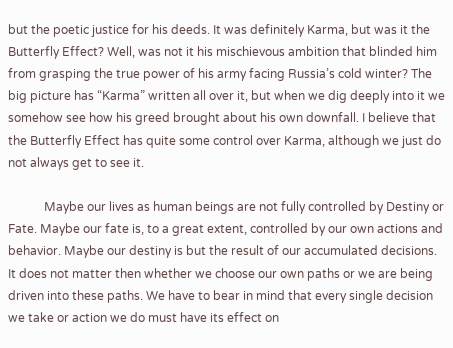but the poetic justice for his deeds. It was definitely Karma, but was it the Butterfly Effect? Well, was not it his mischievous ambition that blinded him from grasping the true power of his army facing Russia’s cold winter? The big picture has “Karma” written all over it, but when we dig deeply into it we somehow see how his greed brought about his own downfall. I believe that the Butterfly Effect has quite some control over Karma, although we just do not always get to see it.

            Maybe our lives as human beings are not fully controlled by Destiny or Fate. Maybe our fate is, to a great extent, controlled by our own actions and behavior. Maybe our destiny is but the result of our accumulated decisions. It does not matter then whether we choose our own paths or we are being driven into these paths. We have to bear in mind that every single decision we take or action we do must have its effect on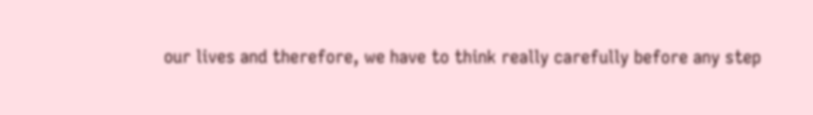our lives and therefore, we have to think really carefully before any step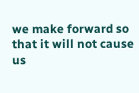we make forward so that it will not cause us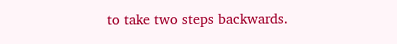to take two steps backwards.